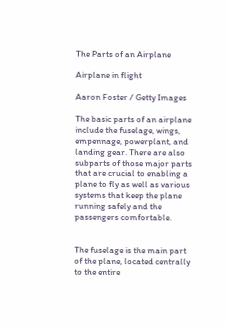The Parts of an Airplane

Airplane in flight

Aaron Foster / Getty Images

The basic parts of an airplane include the fuselage, wings, empennage, powerplant, and landing gear. There are also subparts of those major parts that are crucial to enabling a plane to fly as well as various systems that keep the plane running safely and the passengers comfortable.


The fuselage is the main part of the plane, located centrally to the entire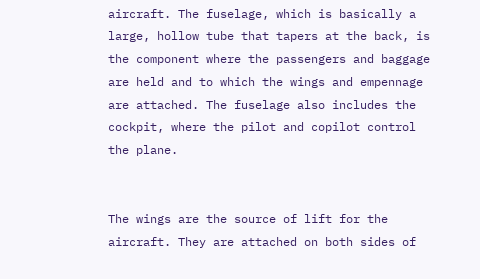aircraft. The fuselage, which is basically a large, hollow tube that tapers at the back, is the component where the passengers and baggage are held and to which the wings and empennage are attached. The fuselage also includes the cockpit, where the pilot and copilot control the plane.


The wings are the source of lift for the aircraft. They are attached on both sides of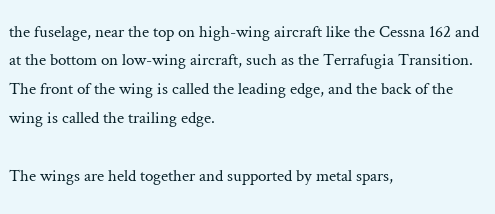the fuselage, near the top on high-wing aircraft like the Cessna 162 and at the bottom on low-wing aircraft, such as the Terrafugia Transition. The front of the wing is called the leading edge, and the back of the wing is called the trailing edge.

The wings are held together and supported by metal spars,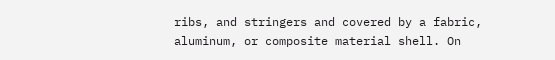ribs, and stringers and covered by a fabric, aluminum, or composite material shell. On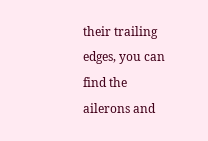their trailing edges, you can find the ailerons and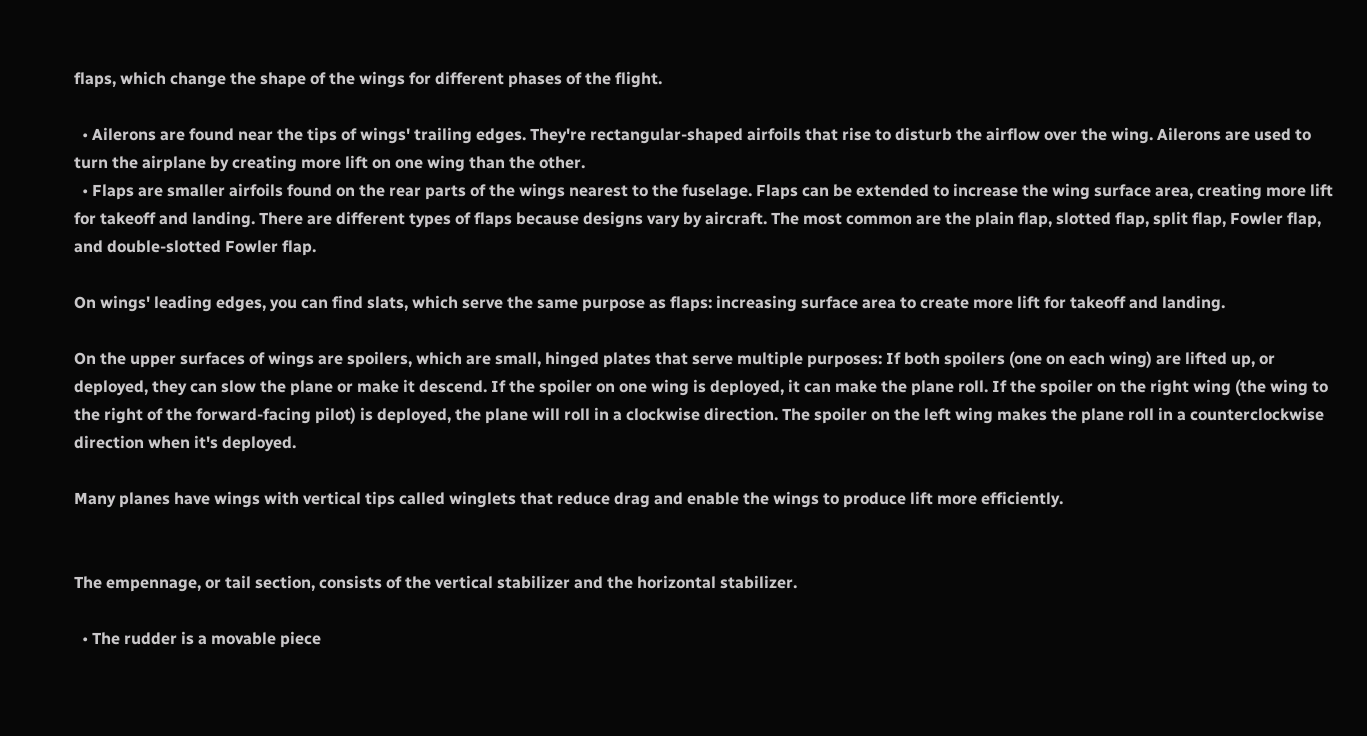flaps, which change the shape of the wings for different phases of the flight.

  • Ailerons are found near the tips of wings' trailing edges. They're rectangular-shaped airfoils that rise to disturb the airflow over the wing. Ailerons are used to turn the airplane by creating more lift on one wing than the other.
  • Flaps are smaller airfoils found on the rear parts of the wings nearest to the fuselage. Flaps can be extended to increase the wing surface area, creating more lift for takeoff and landing. There are different types of flaps because designs vary by aircraft. The most common are the plain flap, slotted flap, split flap, Fowler flap, and double-slotted Fowler flap.

On wings' leading edges, you can find slats, which serve the same purpose as flaps: increasing surface area to create more lift for takeoff and landing.

On the upper surfaces of wings are spoilers, which are small, hinged plates that serve multiple purposes: If both spoilers (one on each wing) are lifted up, or deployed, they can slow the plane or make it descend. If the spoiler on one wing is deployed, it can make the plane roll. If the spoiler on the right wing (the wing to the right of the forward-facing pilot) is deployed, the plane will roll in a clockwise direction. The spoiler on the left wing makes the plane roll in a counterclockwise direction when it's deployed.

Many planes have wings with vertical tips called winglets that reduce drag and enable the wings to produce lift more efficiently.


The empennage, or tail section, consists of the vertical stabilizer and the horizontal stabilizer.

  • The rudder is a movable piece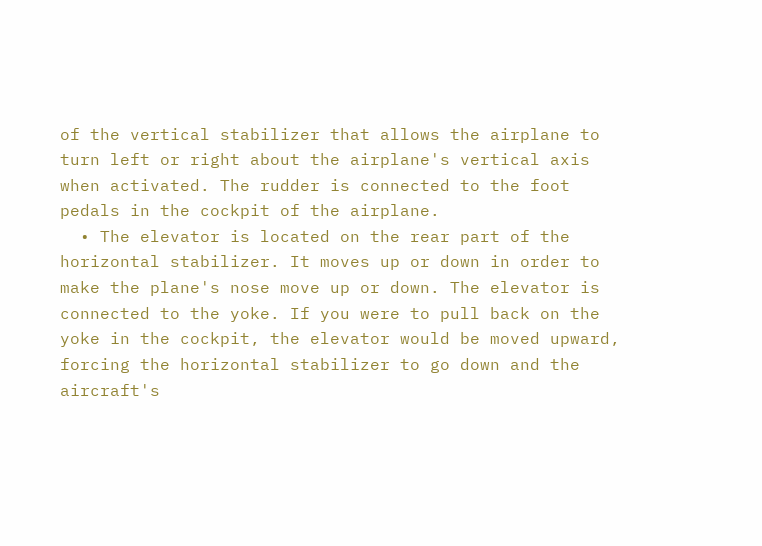of the vertical stabilizer that allows the airplane to turn left or right about the airplane's vertical axis when activated. The rudder is connected to the foot pedals in the cockpit of the airplane.
  • The elevator is located on the rear part of the horizontal stabilizer. It moves up or down in order to make the plane's nose move up or down. The elevator is connected to the yoke. If you were to pull back on the yoke in the cockpit, the elevator would be moved upward, forcing the horizontal stabilizer to go down and the aircraft's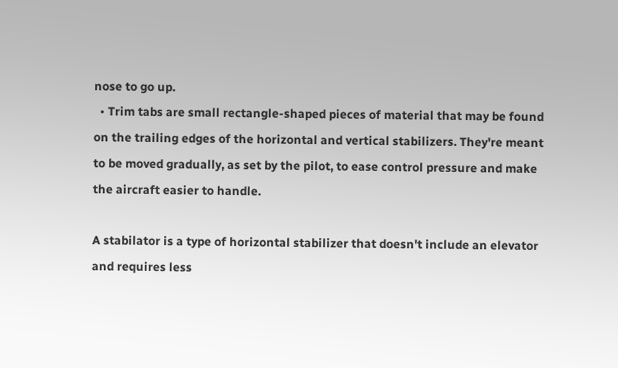nose to go up.
  • Trim tabs are small rectangle-shaped pieces of material that may be found on the trailing edges of the horizontal and vertical stabilizers. They're meant to be moved gradually, as set by the pilot, to ease control pressure and make the aircraft easier to handle.

A stabilator is a type of horizontal stabilizer that doesn't include an elevator and requires less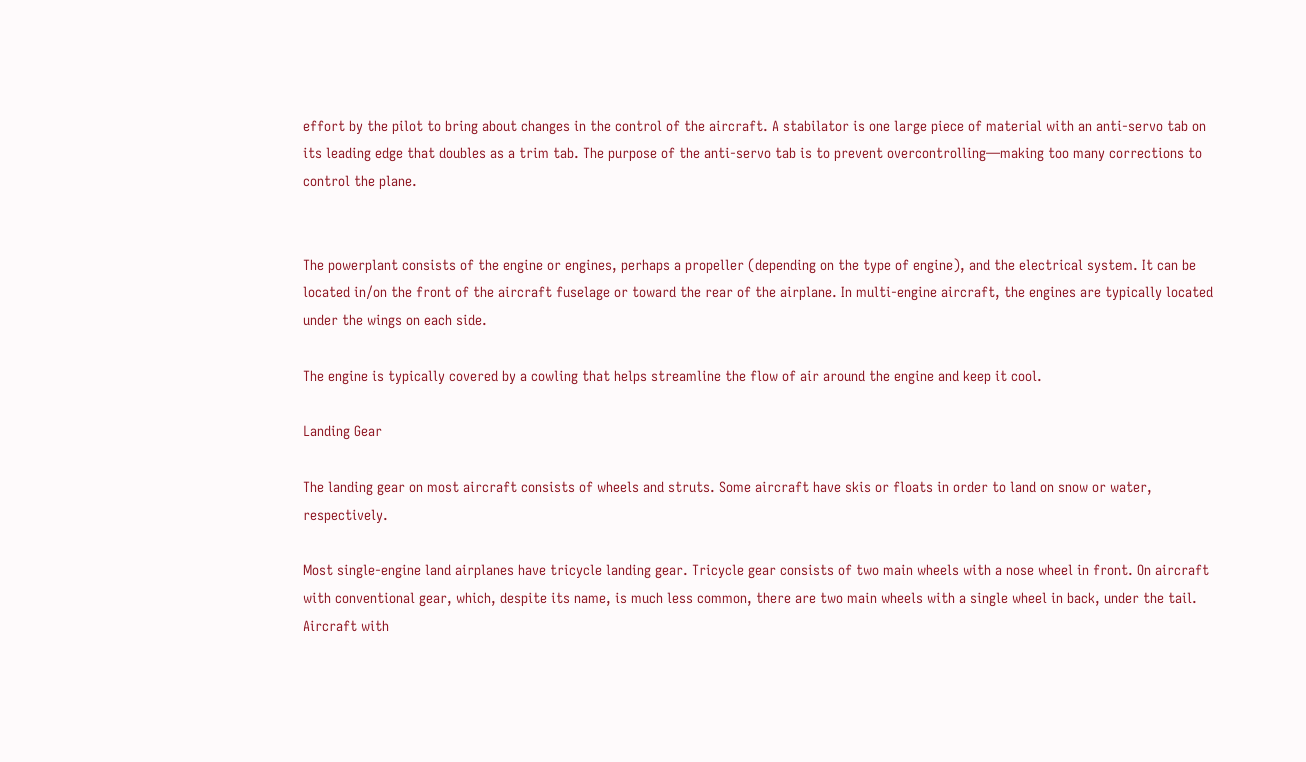effort by the pilot to bring about changes in the control of the aircraft. A stabilator is one large piece of material with an anti-servo tab on its leading edge that doubles as a trim tab. The purpose of the anti-servo tab is to prevent overcontrolling—making too many corrections to control the plane.


The powerplant consists of the engine or engines, perhaps a propeller (depending on the type of engine), and the electrical system. It can be located in/on the front of the aircraft fuselage or toward the rear of the airplane. In multi-engine aircraft, the engines are typically located under the wings on each side.

The engine is typically covered by a cowling that helps streamline the flow of air around the engine and keep it cool.

Landing Gear

The landing gear on most aircraft consists of wheels and struts. Some aircraft have skis or floats in order to land on snow or water, respectively.

Most single-engine land airplanes have tricycle landing gear. Tricycle gear consists of two main wheels with a nose wheel in front. On aircraft with conventional gear, which, despite its name, is much less common, there are two main wheels with a single wheel in back, under the tail. Aircraft with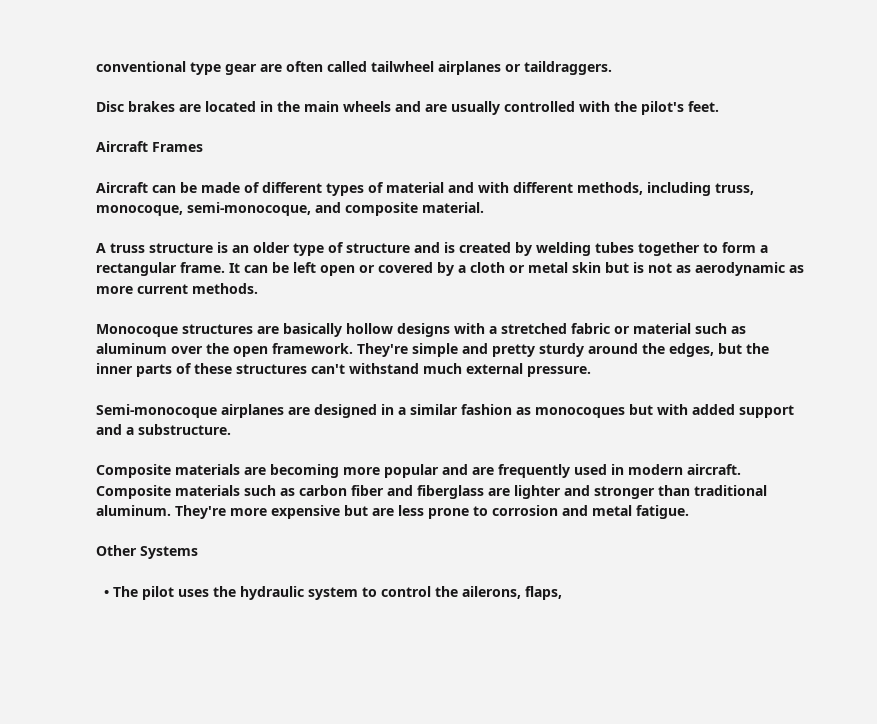conventional type gear are often called tailwheel airplanes or taildraggers.

Disc brakes are located in the main wheels and are usually controlled with the pilot's feet.

Aircraft Frames

Aircraft can be made of different types of material and with different methods, including truss, monocoque, semi-monocoque, and composite material.

A truss structure is an older type of structure and is created by welding tubes together to form a rectangular frame. It can be left open or covered by a cloth or metal skin but is not as aerodynamic as more current methods.

Monocoque structures are basically hollow designs with a stretched fabric or material such as aluminum over the open framework. They're simple and pretty sturdy around the edges, but the inner parts of these structures can't withstand much external pressure.

Semi-monocoque airplanes are designed in a similar fashion as monocoques but with added support and a substructure.

Composite materials are becoming more popular and are frequently used in modern aircraft. Composite materials such as carbon fiber and fiberglass are lighter and stronger than traditional aluminum. They're more expensive but are less prone to corrosion and metal fatigue.

Other Systems

  • The pilot uses the hydraulic system to control the ailerons, flaps,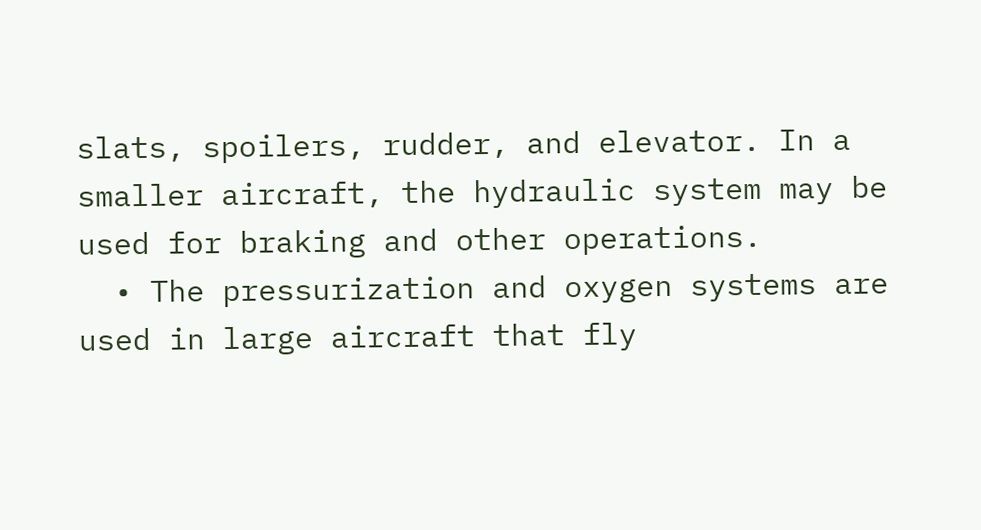slats, spoilers, rudder, and elevator. In a smaller aircraft, the hydraulic system may be used for braking and other operations.
  • The pressurization and oxygen systems are used in large aircraft that fly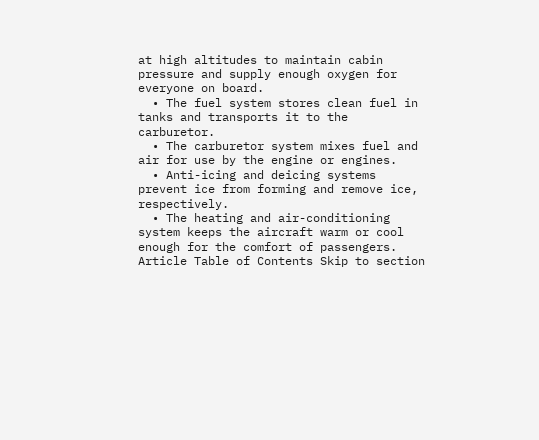at high altitudes to maintain cabin pressure and supply enough oxygen for everyone on board.
  • The fuel system stores clean fuel in tanks and transports it to the carburetor.
  • The carburetor system mixes fuel and air for use by the engine or engines.
  • Anti-icing and deicing systems prevent ice from forming and remove ice, respectively.
  • The heating and air-conditioning system keeps the aircraft warm or cool enough for the comfort of passengers.
Article Table of Contents Skip to section